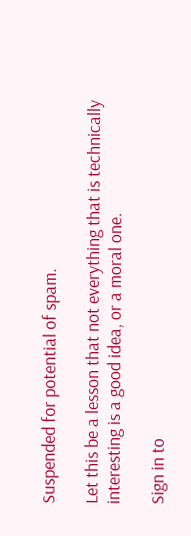Suspended for potential of spam.

Let this be a lesson that not everything that is technically interesting is a good idea, or a moral one.

Sign in to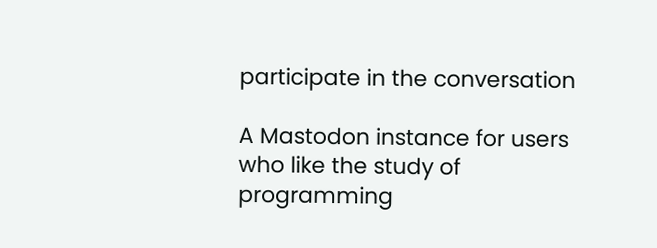participate in the conversation

A Mastodon instance for users who like the study of programming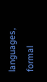languages, formal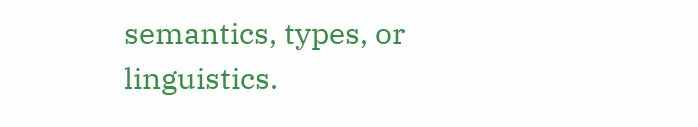semantics, types, or linguistics.